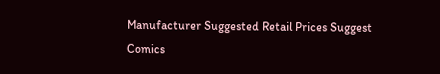Manufacturer Suggested Retail Prices Suggest Comics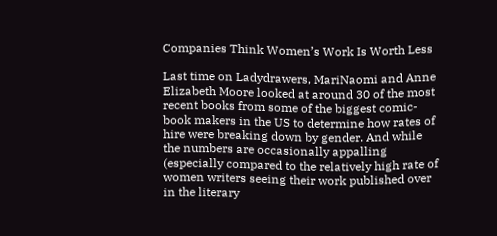Companies Think Women’s Work Is Worth Less

Last time on Ladydrawers, MariNaomi and Anne Elizabeth Moore looked at around 30 of the most recent books from some of the biggest comic-book makers in the US to determine how rates of hire were breaking down by gender. And while the numbers are occasionally appalling (especially compared to the relatively high rate of women writers seeing their work published over in the literary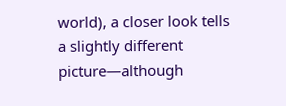world), a closer look tells a slightly different picture—although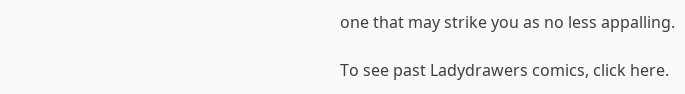one that may strike you as no less appalling.

To see past Ladydrawers comics, click here.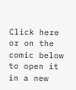Click here or on the comic below to open it in a new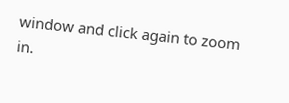window and click again to zoom in.